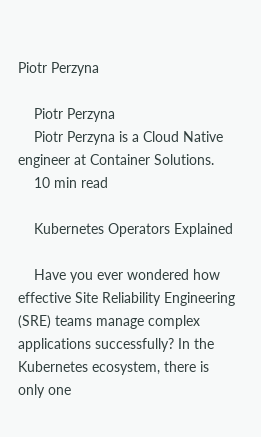Piotr Perzyna

    Piotr Perzyna
    Piotr Perzyna is a Cloud Native engineer at Container Solutions.
    10 min read

    Kubernetes Operators Explained

    Have you ever wondered how effective Site Reliability Engineering (SRE) teams manage complex applications successfully? In the Kubernetes ecosystem, there is only one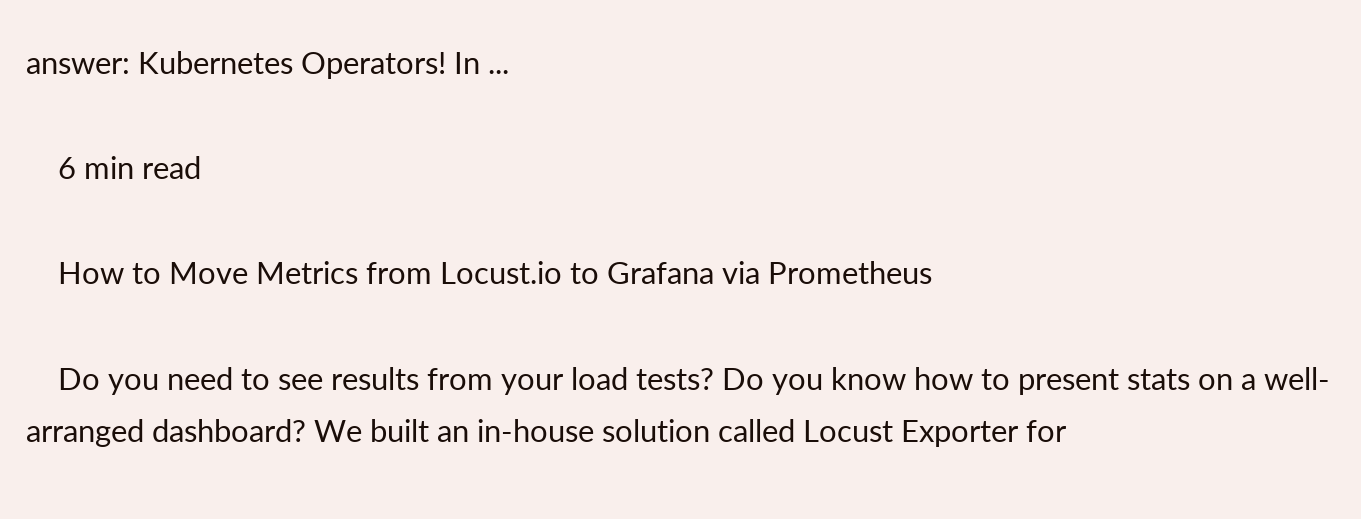answer: Kubernetes Operators! In ...

    6 min read

    How to Move Metrics from Locust.io to Grafana via Prometheus

    Do you need to see results from your load tests? Do you know how to present stats on a well-arranged dashboard? We built an in-house solution called Locust Exporter for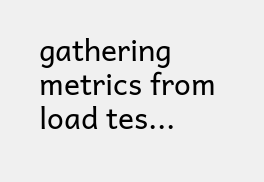gathering metrics from load tes...